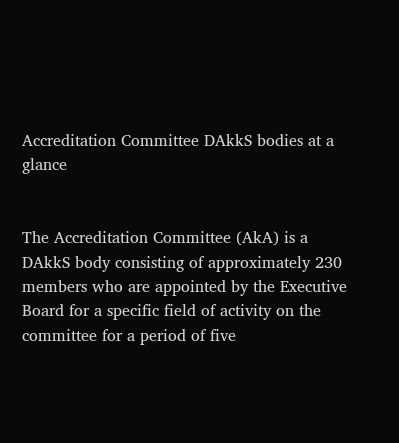Accreditation Committee DAkkS bodies at a glance


The Accreditation Committee (AkA) is a DAkkS body consisting of approximately 230 members who are appointed by the Executive Board for a specific field of activity on the committee for a period of five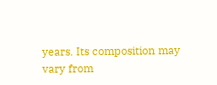years. Its composition may vary from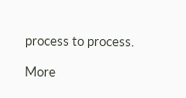process to process.

More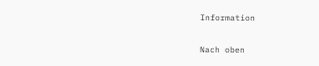Information

Nach oben